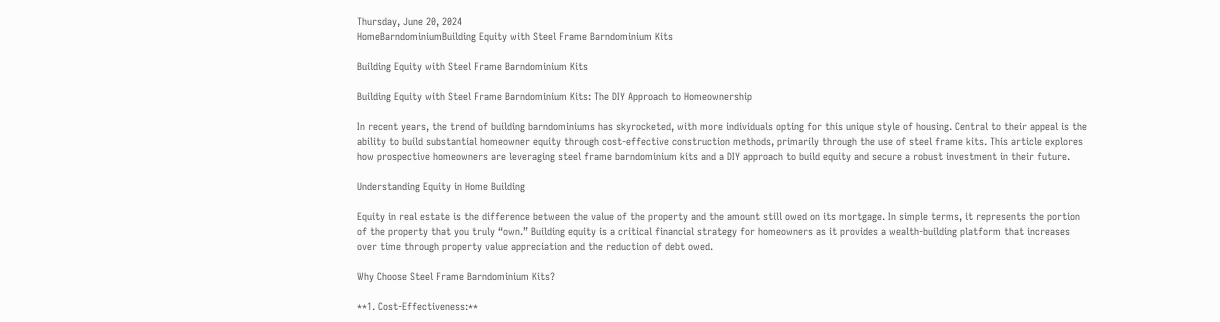Thursday, June 20, 2024
HomeBarndominiumBuilding Equity with Steel Frame Barndominium Kits

Building Equity with Steel Frame Barndominium Kits

Building Equity with Steel Frame Barndominium Kits: The DIY Approach to Homeownership

In recent years, the trend of building barndominiums has skyrocketed, with more individuals opting for this unique style of housing. Central to their appeal is the ability to build substantial homeowner equity through cost-effective construction methods, primarily through the use of steel frame kits. This article explores how prospective homeowners are leveraging steel frame barndominium kits and a DIY approach to build equity and secure a robust investment in their future.

Understanding Equity in Home Building

Equity in real estate is the difference between the value of the property and the amount still owed on its mortgage. In simple terms, it represents the portion of the property that you truly “own.” Building equity is a critical financial strategy for homeowners as it provides a wealth-building platform that increases over time through property value appreciation and the reduction of debt owed.

Why Choose Steel Frame Barndominium Kits?

**1. Cost-Effectiveness:**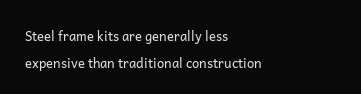Steel frame kits are generally less expensive than traditional construction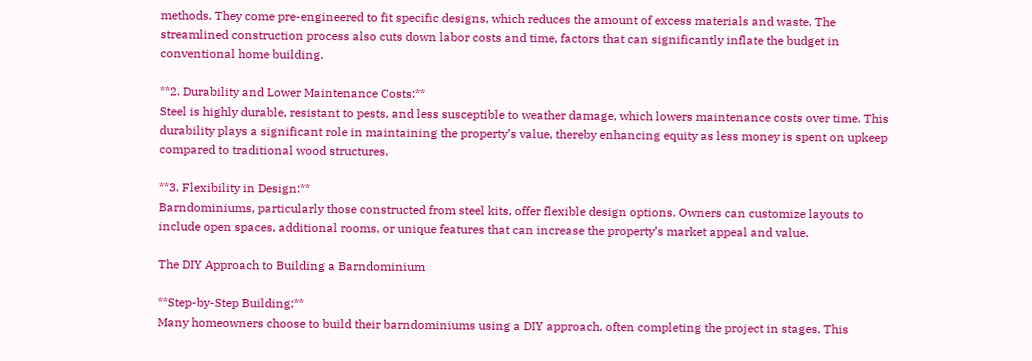methods. They come pre-engineered to fit specific designs, which reduces the amount of excess materials and waste. The streamlined construction process also cuts down labor costs and time, factors that can significantly inflate the budget in conventional home building.

**2. Durability and Lower Maintenance Costs:**
Steel is highly durable, resistant to pests, and less susceptible to weather damage, which lowers maintenance costs over time. This durability plays a significant role in maintaining the property’s value, thereby enhancing equity as less money is spent on upkeep compared to traditional wood structures.

**3. Flexibility in Design:**
Barndominiums, particularly those constructed from steel kits, offer flexible design options. Owners can customize layouts to include open spaces, additional rooms, or unique features that can increase the property’s market appeal and value.

The DIY Approach to Building a Barndominium

**Step-by-Step Building:**
Many homeowners choose to build their barndominiums using a DIY approach, often completing the project in stages. This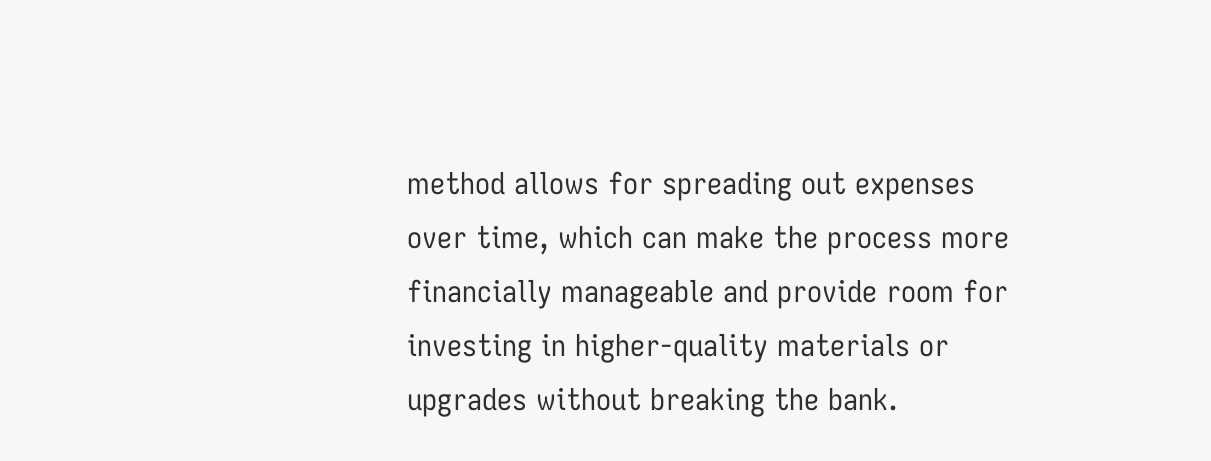method allows for spreading out expenses over time, which can make the process more financially manageable and provide room for investing in higher-quality materials or upgrades without breaking the bank.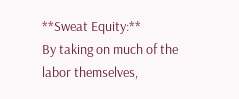**Sweat Equity:**
By taking on much of the labor themselves,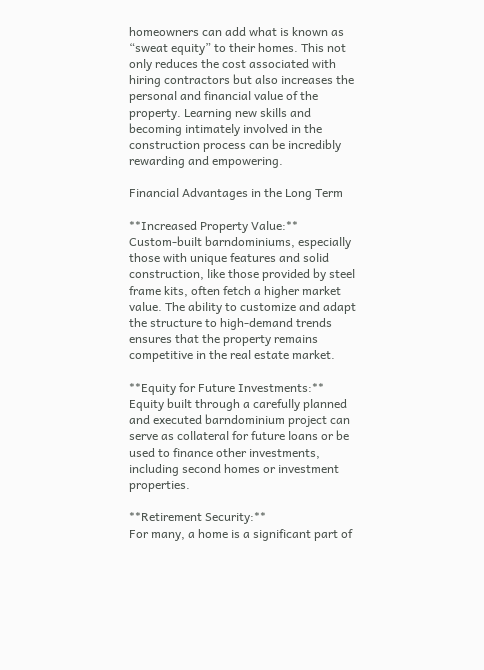homeowners can add what is known as “sweat equity” to their homes. This not only reduces the cost associated with hiring contractors but also increases the personal and financial value of the property. Learning new skills and becoming intimately involved in the construction process can be incredibly rewarding and empowering.

Financial Advantages in the Long Term

**Increased Property Value:**
Custom-built barndominiums, especially those with unique features and solid construction, like those provided by steel frame kits, often fetch a higher market value. The ability to customize and adapt the structure to high-demand trends ensures that the property remains competitive in the real estate market.

**Equity for Future Investments:**
Equity built through a carefully planned and executed barndominium project can serve as collateral for future loans or be used to finance other investments, including second homes or investment properties.

**Retirement Security:**
For many, a home is a significant part of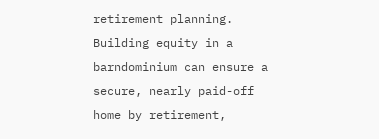retirement planning. Building equity in a barndominium can ensure a secure, nearly paid-off home by retirement,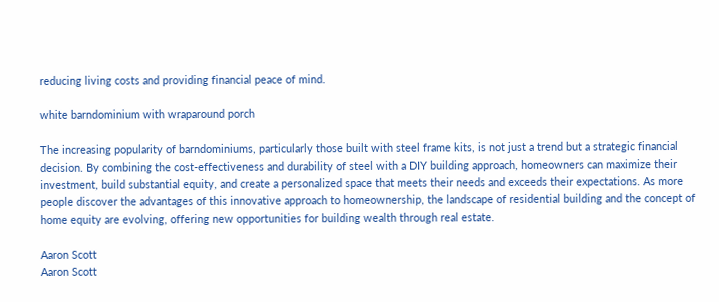reducing living costs and providing financial peace of mind.

white barndominium with wraparound porch

The increasing popularity of barndominiums, particularly those built with steel frame kits, is not just a trend but a strategic financial decision. By combining the cost-effectiveness and durability of steel with a DIY building approach, homeowners can maximize their investment, build substantial equity, and create a personalized space that meets their needs and exceeds their expectations. As more people discover the advantages of this innovative approach to homeownership, the landscape of residential building and the concept of home equity are evolving, offering new opportunities for building wealth through real estate.

Aaron Scott
Aaron Scott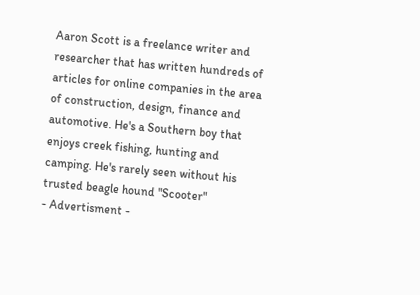Aaron Scott is a freelance writer and researcher that has written hundreds of articles for online companies in the area of construction, design, finance and automotive. He's a Southern boy that enjoys creek fishing, hunting and camping. He's rarely seen without his trusted beagle hound "Scooter"
- Advertisment -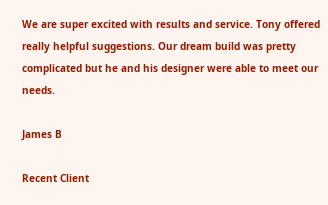We are super excited with results and service. Tony offered really helpful suggestions. Our dream build was pretty complicated but he and his designer were able to meet our needs.

James B

Recent Client